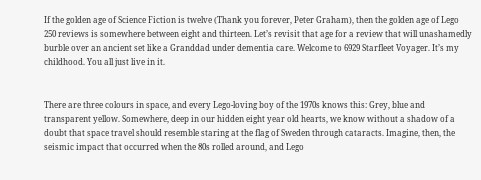If the golden age of Science Fiction is twelve (Thank you forever, Peter Graham), then the golden age of Lego 250 reviews is somewhere between eight and thirteen. Let’s revisit that age for a review that will unashamedly burble over an ancient set like a Granddad under dementia care. Welcome to 6929 Starfleet Voyager. It’s my childhood. You all just live in it.


There are three colours in space, and every Lego-loving boy of the 1970s knows this: Grey, blue and transparent yellow. Somewhere, deep in our hidden eight year old hearts, we know without a shadow of a doubt that space travel should resemble staring at the flag of Sweden through cataracts. Imagine, then, the seismic impact that occurred when the 80s rolled around, and Lego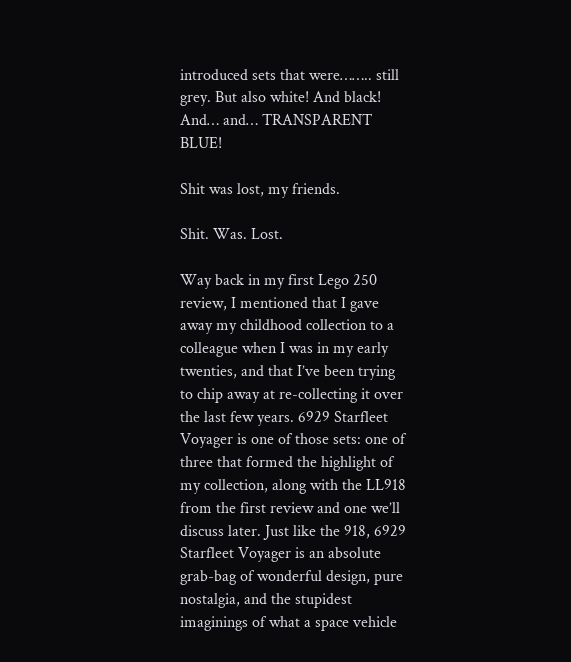introduced sets that were…….. still grey. But also white! And black! And… and… TRANSPARENT BLUE!

Shit was lost, my friends.

Shit. Was. Lost.

Way back in my first Lego 250 review, I mentioned that I gave away my childhood collection to a colleague when I was in my early twenties, and that I’ve been trying to chip away at re-collecting it over the last few years. 6929 Starfleet Voyager is one of those sets: one of three that formed the highlight of my collection, along with the LL918 from the first review and one we’ll discuss later. Just like the 918, 6929 Starfleet Voyager is an absolute grab-bag of wonderful design, pure nostalgia, and the stupidest imaginings of what a space vehicle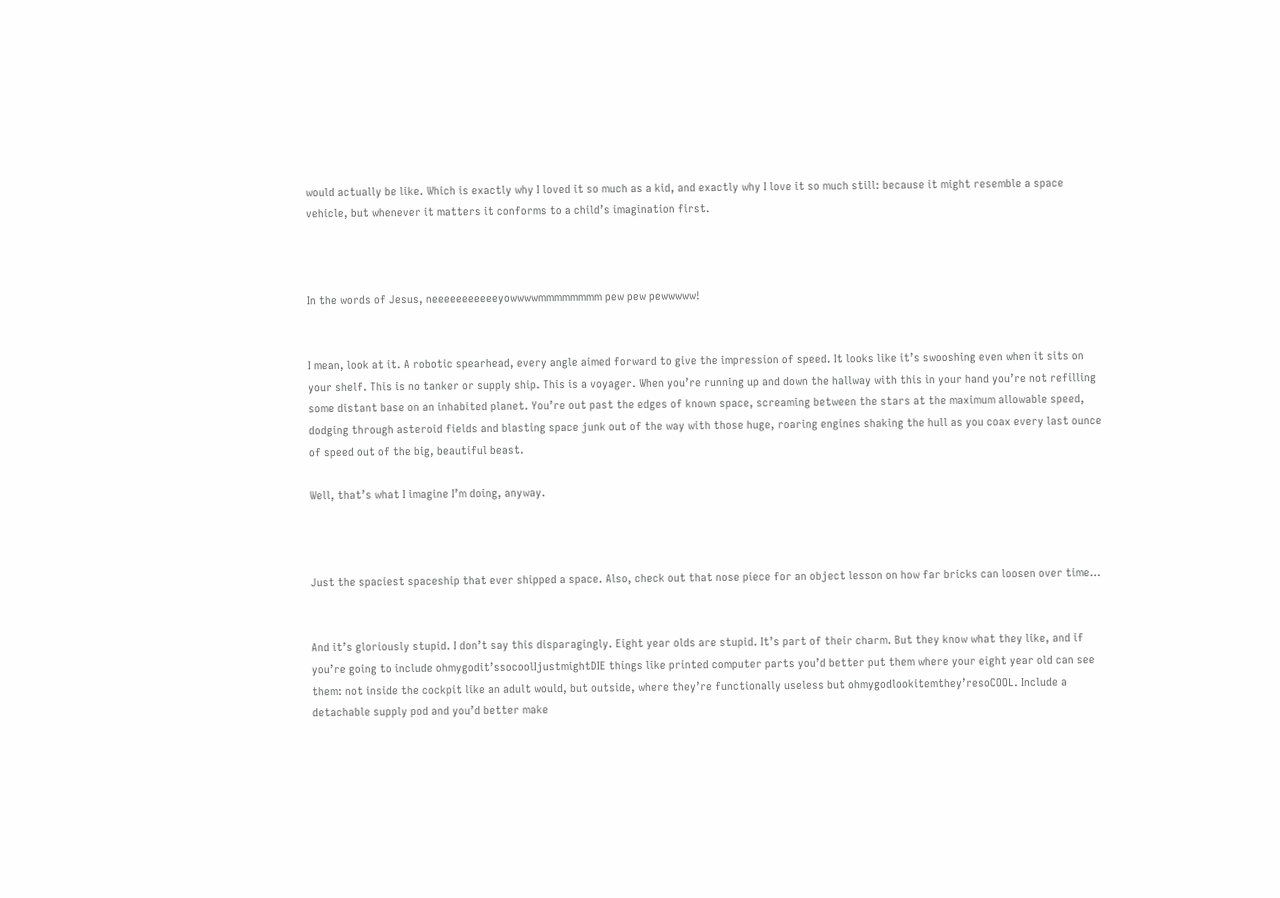would actually be like. Which is exactly why I loved it so much as a kid, and exactly why I love it so much still: because it might resemble a space vehicle, but whenever it matters it conforms to a child’s imagination first.



In the words of Jesus, neeeeeeeeeeeyowwwwmmmmmmmm pew pew pewwwww!


I mean, look at it. A robotic spearhead, every angle aimed forward to give the impression of speed. It looks like it’s swooshing even when it sits on your shelf. This is no tanker or supply ship. This is a voyager. When you’re running up and down the hallway with this in your hand you’re not refilling some distant base on an inhabited planet. You’re out past the edges of known space, screaming between the stars at the maximum allowable speed, dodging through asteroid fields and blasting space junk out of the way with those huge, roaring engines shaking the hull as you coax every last ounce of speed out of the big, beautiful beast.

Well, that’s what I imagine I’m doing, anyway.



Just the spaciest spaceship that ever shipped a space. Also, check out that nose piece for an object lesson on how far bricks can loosen over time…


And it’s gloriously stupid. I don’t say this disparagingly. Eight year olds are stupid. It’s part of their charm. But they know what they like, and if you’re going to include ohmygodit’ssocoolIjustmightDIE things like printed computer parts you’d better put them where your eight year old can see them: not inside the cockpit like an adult would, but outside, where they’re functionally useless but ohmygodlookitemthey’resoCOOL. Include a detachable supply pod and you’d better make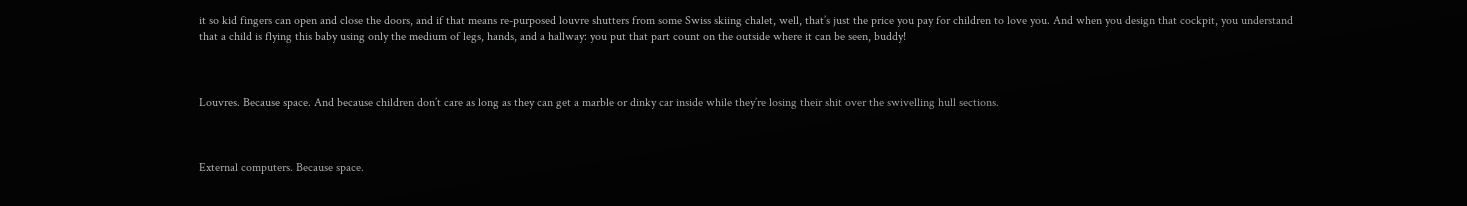it so kid fingers can open and close the doors, and if that means re-purposed louvre shutters from some Swiss skiing chalet, well, that’s just the price you pay for children to love you. And when you design that cockpit, you understand that a child is flying this baby using only the medium of legs, hands, and a hallway: you put that part count on the outside where it can be seen, buddy!



Louvres. Because space. And because children don’t care as long as they can get a marble or dinky car inside while they’re losing their shit over the swivelling hull sections.



External computers. Because space.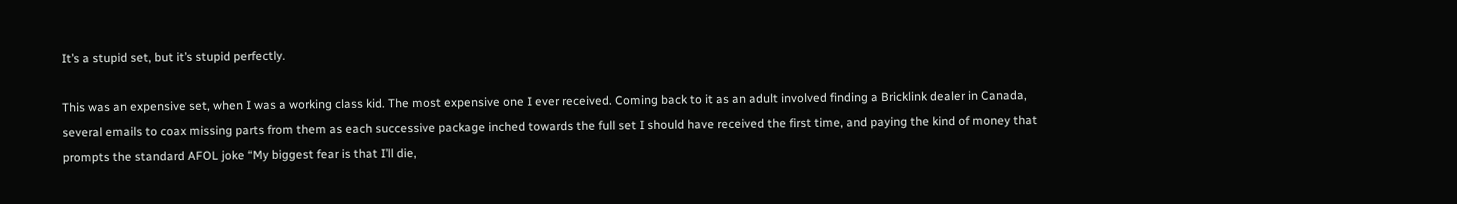It’s a stupid set, but it’s stupid perfectly.

This was an expensive set, when I was a working class kid. The most expensive one I ever received. Coming back to it as an adult involved finding a Bricklink dealer in Canada, several emails to coax missing parts from them as each successive package inched towards the full set I should have received the first time, and paying the kind of money that prompts the standard AFOL joke “My biggest fear is that I’ll die,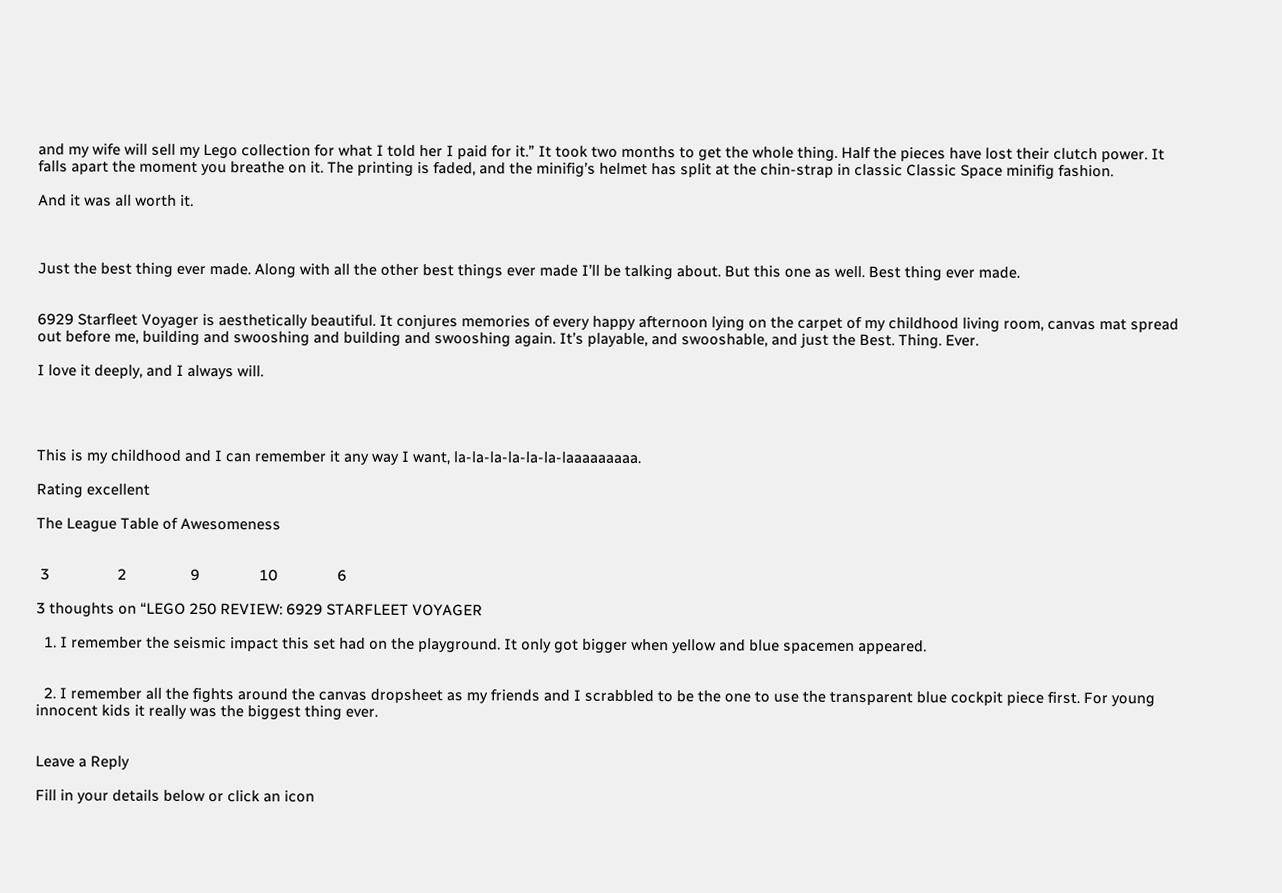and my wife will sell my Lego collection for what I told her I paid for it.” It took two months to get the whole thing. Half the pieces have lost their clutch power. It falls apart the moment you breathe on it. The printing is faded, and the minifig’s helmet has split at the chin-strap in classic Classic Space minifig fashion.

And it was all worth it.



Just the best thing ever made. Along with all the other best things ever made I’ll be talking about. But this one as well. Best thing ever made.


6929 Starfleet Voyager is aesthetically beautiful. It conjures memories of every happy afternoon lying on the carpet of my childhood living room, canvas mat spread out before me, building and swooshing and building and swooshing again. It’s playable, and swooshable, and just the Best. Thing. Ever.

I love it deeply, and I always will.




This is my childhood and I can remember it any way I want, la-la-la-la-la-la-laaaaaaaaa.

Rating excellent

The League Table of Awesomeness


 3                 2                9               10               6

3 thoughts on “LEGO 250 REVIEW: 6929 STARFLEET VOYAGER

  1. I remember the seismic impact this set had on the playground. It only got bigger when yellow and blue spacemen appeared.


  2. I remember all the fights around the canvas dropsheet as my friends and I scrabbled to be the one to use the transparent blue cockpit piece first. For young innocent kids it really was the biggest thing ever.


Leave a Reply

Fill in your details below or click an icon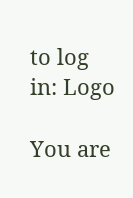to log in: Logo

You are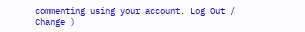commenting using your account. Log Out /  Change )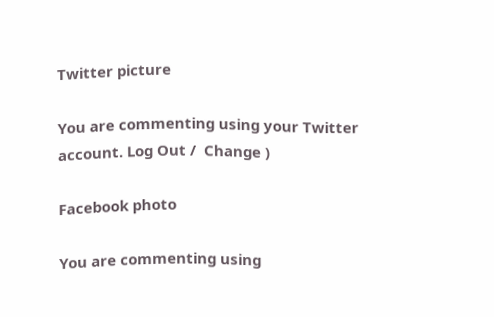Twitter picture

You are commenting using your Twitter account. Log Out /  Change )

Facebook photo

You are commenting using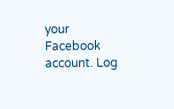your Facebook account. Log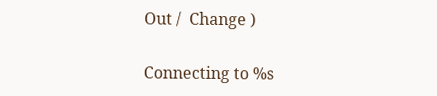Out /  Change )

Connecting to %s